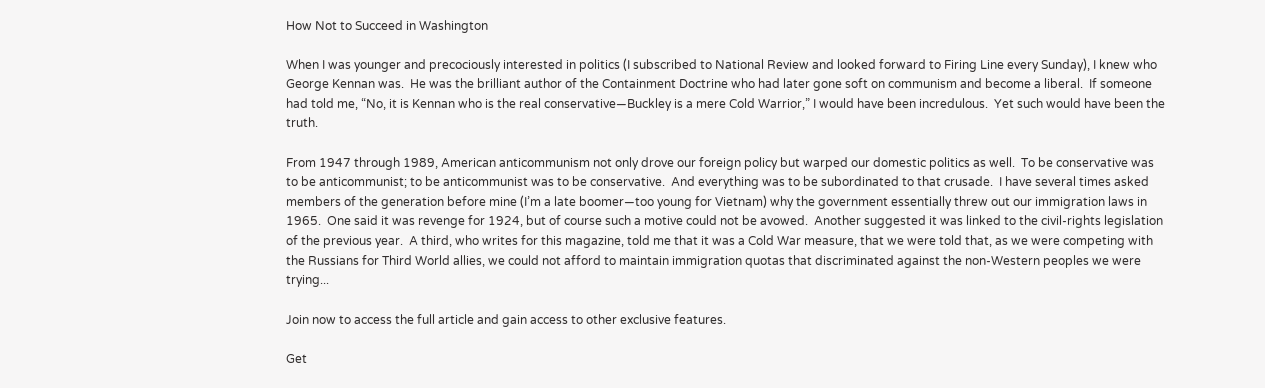How Not to Succeed in Washington

When I was younger and precociously interested in politics (I subscribed to National Review and looked forward to Firing Line every Sunday), I knew who George Kennan was.  He was the brilliant author of the Containment Doctrine who had later gone soft on communism and become a liberal.  If someone had told me, “No, it is Kennan who is the real conservative—Buckley is a mere Cold Warrior,” I would have been incredulous.  Yet such would have been the truth.

From 1947 through 1989, American anticommunism not only drove our foreign policy but warped our domestic politics as well.  To be conservative was to be anticommunist; to be anticommunist was to be conservative.  And everything was to be subordinated to that crusade.  I have several times asked members of the generation before mine (I’m a late boomer—too young for Vietnam) why the government essentially threw out our immigration laws in 1965.  One said it was revenge for 1924, but of course such a motive could not be avowed.  Another suggested it was linked to the civil-rights legislation of the previous year.  A third, who writes for this magazine, told me that it was a Cold War measure, that we were told that, as we were competing with the Russians for Third World allies, we could not afford to maintain immigration quotas that discriminated against the non-Western peoples we were trying...

Join now to access the full article and gain access to other exclusive features.

Get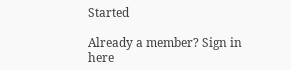Started

Already a member? Sign in here